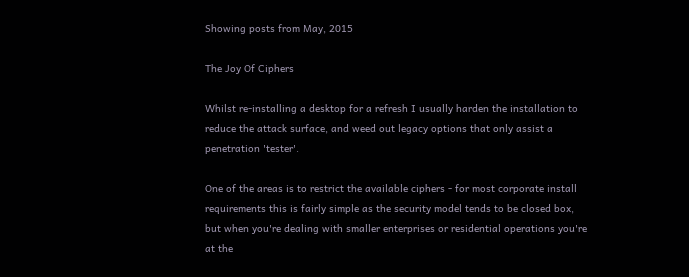Showing posts from May, 2015

The Joy Of Ciphers

Whilst re-installing a desktop for a refresh I usually harden the installation to reduce the attack surface, and weed out legacy options that only assist a penetration 'tester'.

One of the areas is to restrict the available ciphers - for most corporate install requirements this is fairly simple as the security model tends to be closed box, but when you're dealing with smaller enterprises or residential operations you're at the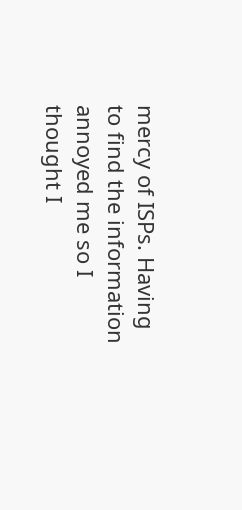mercy of ISPs. Having to find the information annoyed me so I thought I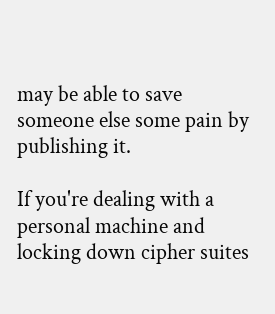may be able to save someone else some pain by publishing it.

If you're dealing with a personal machine and locking down cipher suites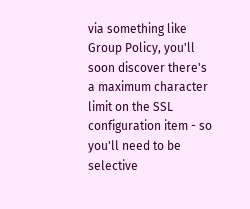via something like Group Policy, you'll soon discover there's a maximum character limit on the SSL configuration item - so you'll need to be selective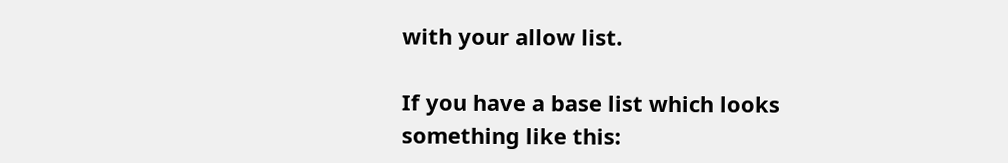with your allow list.

If you have a base list which looks something like this: